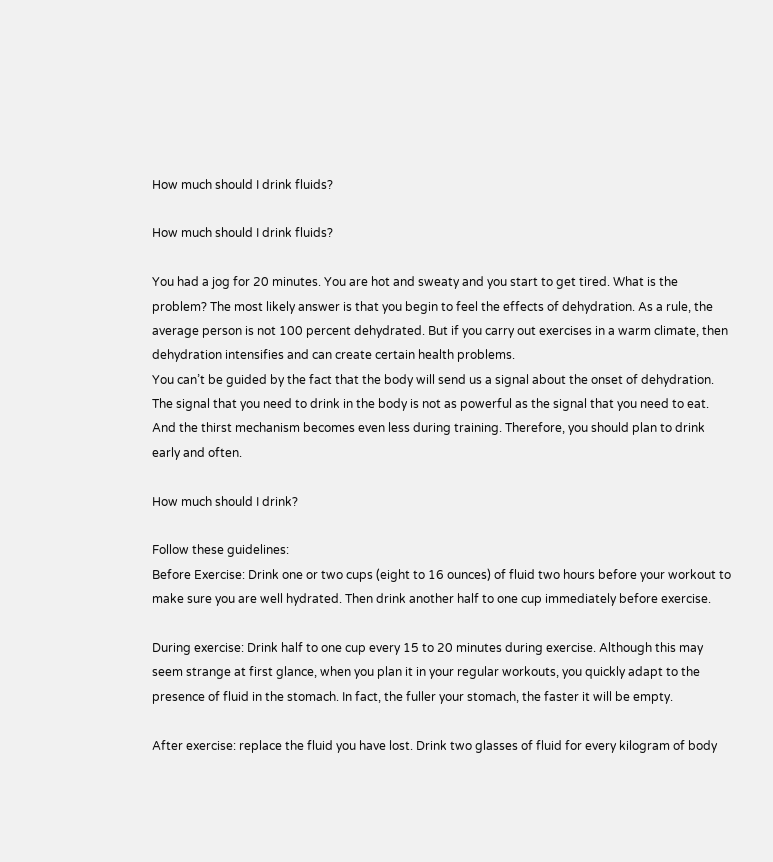How much should I drink fluids?

How much should I drink fluids?

You had a jog for 20 minutes. You are hot and sweaty and you start to get tired. What is the problem? The most likely answer is that you begin to feel the effects of dehydration. As a rule, the average person is not 100 percent dehydrated. But if you carry out exercises in a warm climate, then dehydration intensifies and can create certain health problems.
You can’t be guided by the fact that the body will send us a signal about the onset of dehydration. The signal that you need to drink in the body is not as powerful as the signal that you need to eat. And the thirst mechanism becomes even less during training. Therefore, you should plan to drink early and often.

How much should I drink?

Follow these guidelines:
Before Exercise: Drink one or two cups (eight to 16 ounces) of fluid two hours before your workout to make sure you are well hydrated. Then drink another half to one cup immediately before exercise.

During exercise: Drink half to one cup every 15 to 20 minutes during exercise. Although this may seem strange at first glance, when you plan it in your regular workouts, you quickly adapt to the presence of fluid in the stomach. In fact, the fuller your stomach, the faster it will be empty.

After exercise: replace the fluid you have lost. Drink two glasses of fluid for every kilogram of body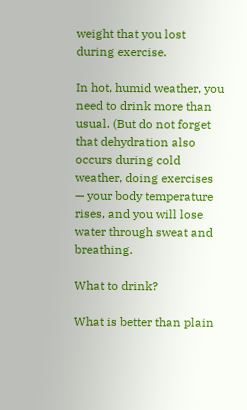weight that you lost during exercise.

In hot, humid weather, you need to drink more than usual. (But do not forget that dehydration also occurs during cold weather, doing exercises — your body temperature rises, and you will lose water through sweat and breathing.

What to drink?

What is better than plain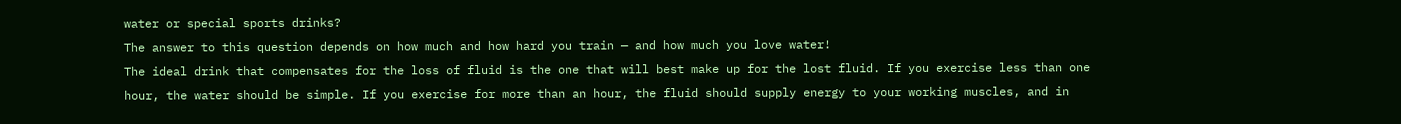water or special sports drinks?
The answer to this question depends on how much and how hard you train — and how much you love water!
The ideal drink that compensates for the loss of fluid is the one that will best make up for the lost fluid. If you exercise less than one hour, the water should be simple. If you exercise for more than an hour, the fluid should supply energy to your working muscles, and in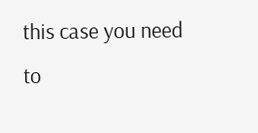this case you need to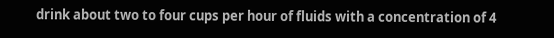drink about two to four cups per hour of fluids with a concentration of 4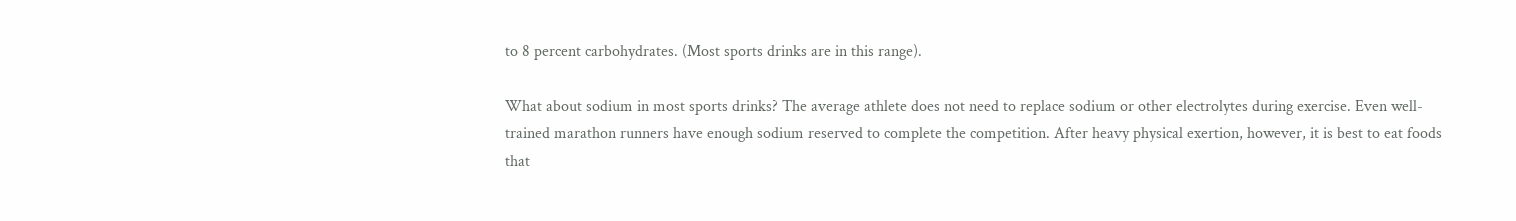to 8 percent carbohydrates. (Most sports drinks are in this range).

What about sodium in most sports drinks? The average athlete does not need to replace sodium or other electrolytes during exercise. Even well-trained marathon runners have enough sodium reserved to complete the competition. After heavy physical exertion, however, it is best to eat foods that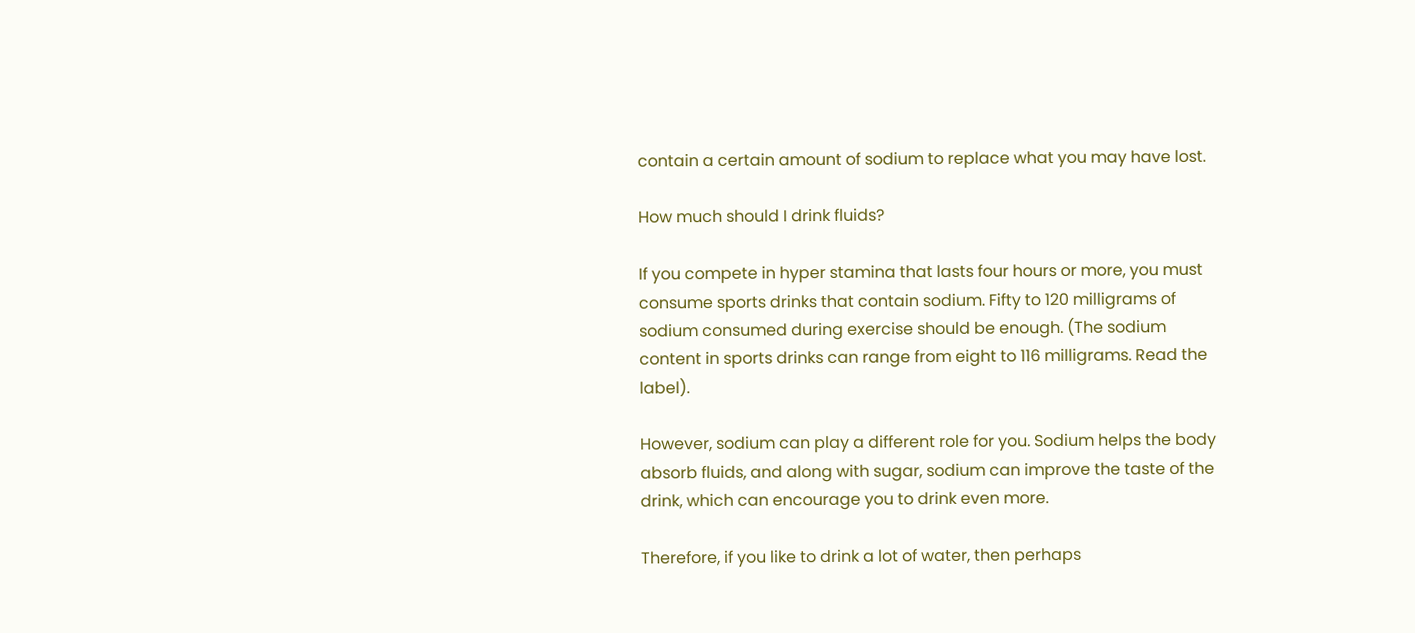contain a certain amount of sodium to replace what you may have lost.

How much should I drink fluids?

If you compete in hyper stamina that lasts four hours or more, you must consume sports drinks that contain sodium. Fifty to 120 milligrams of sodium consumed during exercise should be enough. (The sodium content in sports drinks can range from eight to 116 milligrams. Read the label).

However, sodium can play a different role for you. Sodium helps the body absorb fluids, and along with sugar, sodium can improve the taste of the drink, which can encourage you to drink even more.

Therefore, if you like to drink a lot of water, then perhaps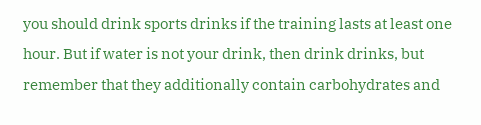you should drink sports drinks if the training lasts at least one hour. But if water is not your drink, then drink drinks, but remember that they additionally contain carbohydrates and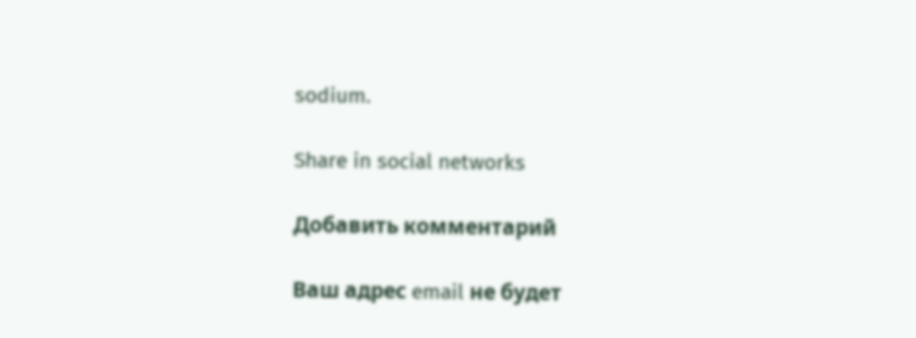sodium.

Share in social networks

Добавить комментарий

Ваш адрес email не будет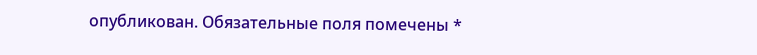опубликован. Обязательные поля помечены *